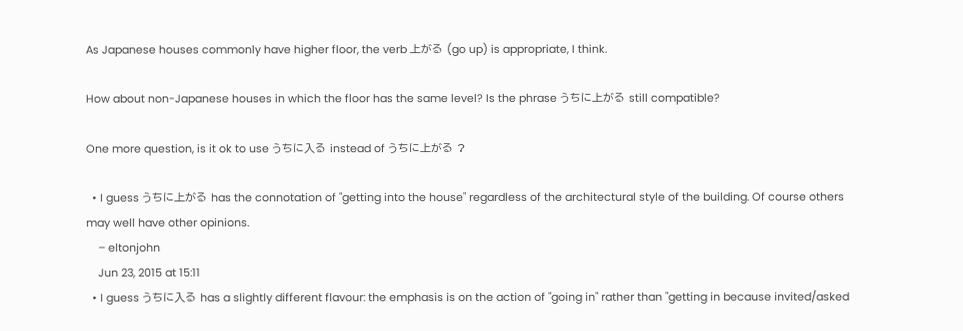As Japanese houses commonly have higher floor, the verb 上がる (go up) is appropriate, I think.

How about non-Japanese houses in which the floor has the same level? Is the phrase うちに上がる still compatible?

One more question, is it ok to use うちに入る instead of うちに上がる ?

  • I guess うちに上がる has the connotation of "getting into the house" regardless of the architectural style of the building. Of course others may well have other opinions.
    – eltonjohn
    Jun 23, 2015 at 15:11
  • I guess うちに入る has a slightly different flavour: the emphasis is on the action of "going in" rather than "getting in because invited/asked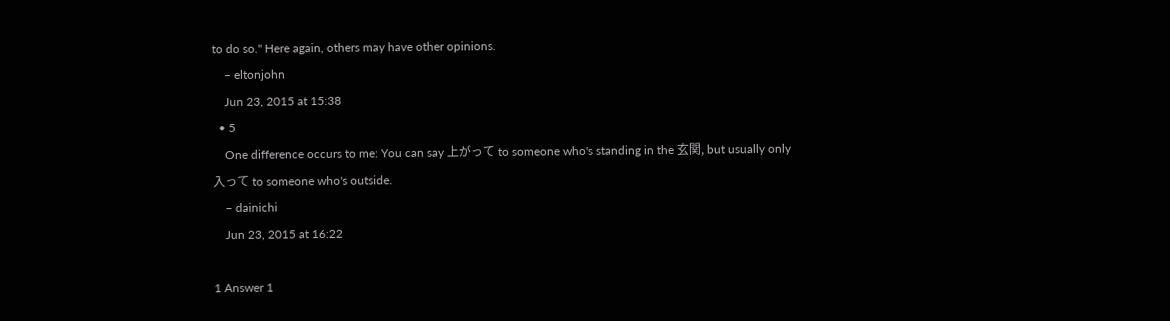to do so." Here again, others may have other opinions.
    – eltonjohn
    Jun 23, 2015 at 15:38
  • 5
    One difference occurs to me: You can say 上がって to someone who's standing in the 玄関, but usually only 入って to someone who's outside.
    – dainichi
    Jun 23, 2015 at 16:22

1 Answer 1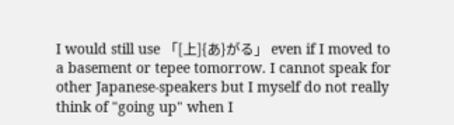I would still use 「[上]{あ}がる」 even if I moved to a basement or tepee tomorrow. I cannot speak for other Japanese-speakers but I myself do not really think of "going up" when I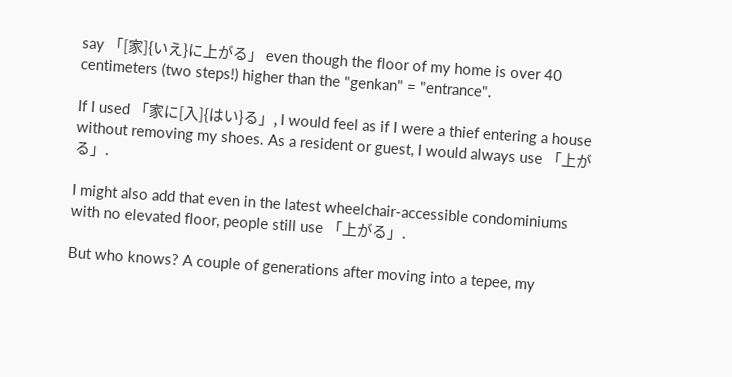say 「[家]{いえ}に上がる」 even though the floor of my home is over 40 centimeters (two steps!) higher than the "genkan" = "entrance".

If I used 「家に[入]{はい}る」, I would feel as if I were a thief entering a house without removing my shoes. As a resident or guest, I would always use 「上がる」.

I might also add that even in the latest wheelchair-accessible condominiums with no elevated floor, people still use 「上がる」.

But who knows? A couple of generations after moving into a tepee, my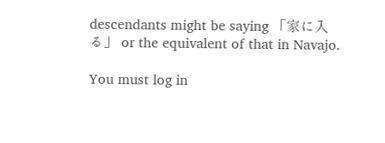descendants might be saying 「家に入る」 or the equivalent of that in Navajo.

You must log in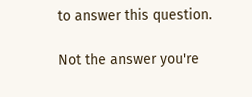to answer this question.

Not the answer you're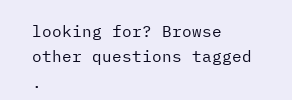looking for? Browse other questions tagged .